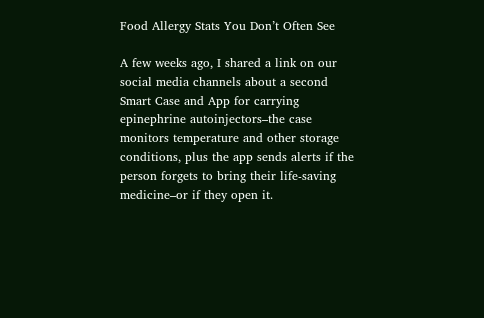Food Allergy Stats You Don’t Often See

A few weeks ago, I shared a link on our social media channels about a second Smart Case and App for carrying epinephrine autoinjectors–the case monitors temperature and other storage conditions, plus the app sends alerts if the person forgets to bring their life-saving medicine–or if they open it.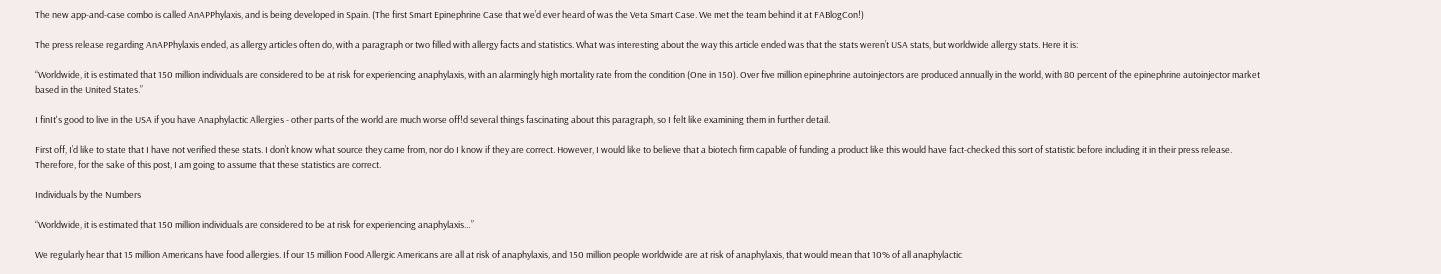The new app-and-case combo is called AnAPPhylaxis, and is being developed in Spain. (The first Smart Epinephrine Case that we’d ever heard of was the Veta Smart Case. We met the team behind it at FABlogCon!)

The press release regarding AnAPPhylaxis ended, as allergy articles often do, with a paragraph or two filled with allergy facts and statistics. What was interesting about the way this article ended was that the stats weren’t USA stats, but worldwide allergy stats. Here it is:

“Worldwide, it is estimated that 150 million individuals are considered to be at risk for experiencing anaphylaxis, with an alarmingly high mortality rate from the condition (One in 150). Over five million epinephrine autoinjectors are produced annually in the world, with 80 percent of the epinephrine autoinjector market based in the United States.”

I finIt's good to live in the USA if you have Anaphylactic Allergies - other parts of the world are much worse off!d several things fascinating about this paragraph, so I felt like examining them in further detail.

First off, I’d like to state that I have not verified these stats. I don’t know what source they came from, nor do I know if they are correct. However, I would like to believe that a biotech firm capable of funding a product like this would have fact-checked this sort of statistic before including it in their press release. Therefore, for the sake of this post, I am going to assume that these statistics are correct.

Individuals by the Numbers

“Worldwide, it is estimated that 150 million individuals are considered to be at risk for experiencing anaphylaxis…”

We regularly hear that 15 million Americans have food allergies. If our 15 million Food Allergic Americans are all at risk of anaphylaxis, and 150 million people worldwide are at risk of anaphylaxis, that would mean that 10% of all anaphylactic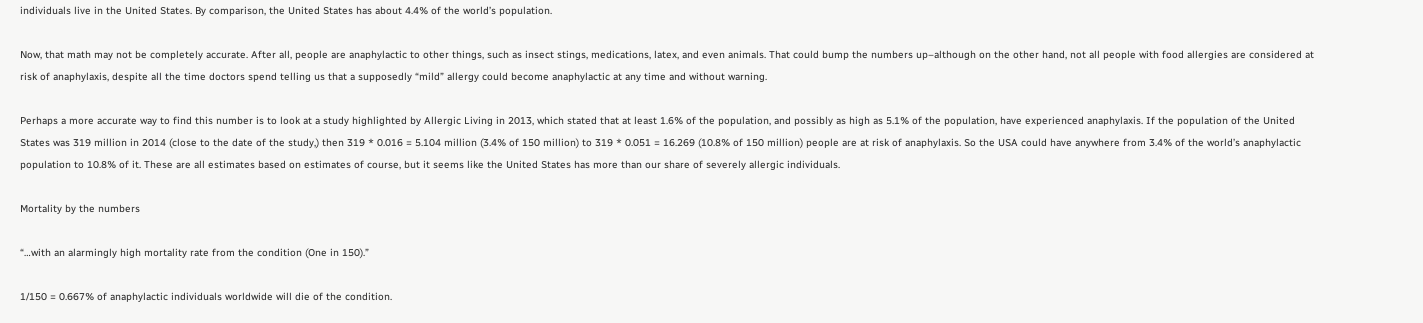individuals live in the United States. By comparison, the United States has about 4.4% of the world’s population.

Now, that math may not be completely accurate. After all, people are anaphylactic to other things, such as insect stings, medications, latex, and even animals. That could bump the numbers up–although on the other hand, not all people with food allergies are considered at risk of anaphylaxis, despite all the time doctors spend telling us that a supposedly “mild” allergy could become anaphylactic at any time and without warning.

Perhaps a more accurate way to find this number is to look at a study highlighted by Allergic Living in 2013, which stated that at least 1.6% of the population, and possibly as high as 5.1% of the population, have experienced anaphylaxis. If the population of the United States was 319 million in 2014 (close to the date of the study,) then 319 * 0.016 = 5.104 million (3.4% of 150 million) to 319 * 0.051 = 16.269 (10.8% of 150 million) people are at risk of anaphylaxis. So the USA could have anywhere from 3.4% of the world’s anaphylactic population to 10.8% of it. These are all estimates based on estimates of course, but it seems like the United States has more than our share of severely allergic individuals.

Mortality by the numbers

“…with an alarmingly high mortality rate from the condition (One in 150).”

1/150 = 0.667% of anaphylactic individuals worldwide will die of the condition.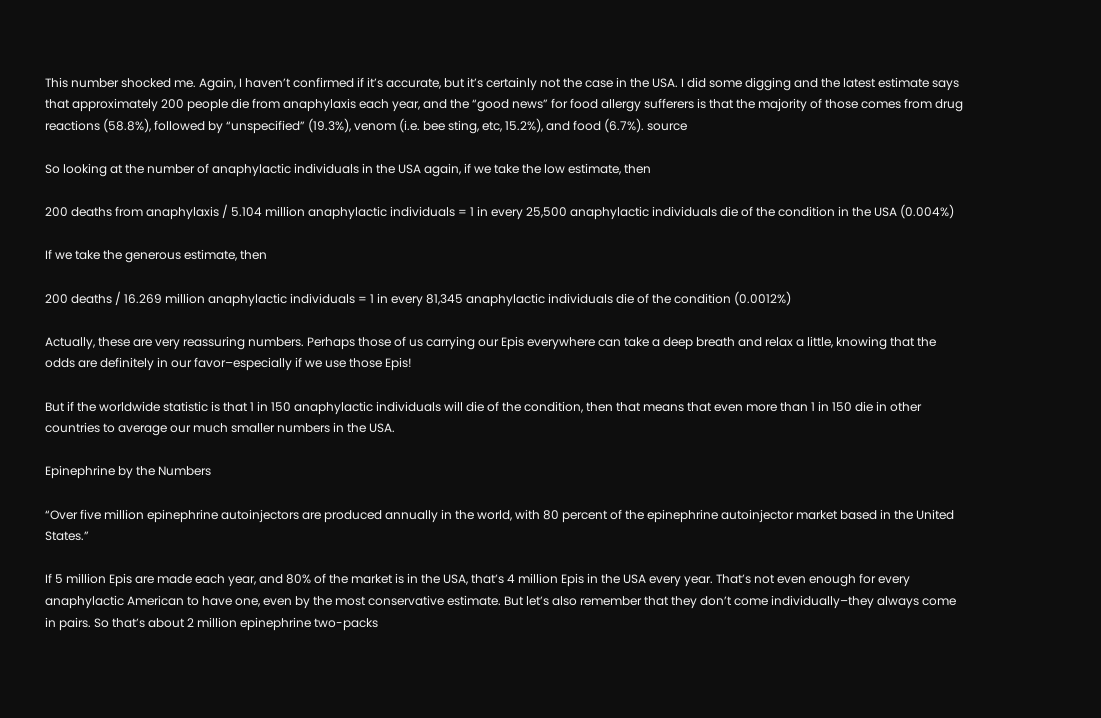This number shocked me. Again, I haven’t confirmed if it’s accurate, but it’s certainly not the case in the USA. I did some digging and the latest estimate says that approximately 200 people die from anaphylaxis each year, and the “good news” for food allergy sufferers is that the majority of those comes from drug reactions (58.8%), followed by “unspecified” (19.3%), venom (i.e. bee sting, etc, 15.2%), and food (6.7%). source

So looking at the number of anaphylactic individuals in the USA again, if we take the low estimate, then

200 deaths from anaphylaxis / 5.104 million anaphylactic individuals = 1 in every 25,500 anaphylactic individuals die of the condition in the USA (0.004%)

If we take the generous estimate, then

200 deaths / 16.269 million anaphylactic individuals = 1 in every 81,345 anaphylactic individuals die of the condition (0.0012%)

Actually, these are very reassuring numbers. Perhaps those of us carrying our Epis everywhere can take a deep breath and relax a little, knowing that the odds are definitely in our favor–especially if we use those Epis!

But if the worldwide statistic is that 1 in 150 anaphylactic individuals will die of the condition, then that means that even more than 1 in 150 die in other countries to average our much smaller numbers in the USA.

Epinephrine by the Numbers

“Over five million epinephrine autoinjectors are produced annually in the world, with 80 percent of the epinephrine autoinjector market based in the United States.”

If 5 million Epis are made each year, and 80% of the market is in the USA, that’s 4 million Epis in the USA every year. That’s not even enough for every anaphylactic American to have one, even by the most conservative estimate. But let’s also remember that they don’t come individually–they always come in pairs. So that’s about 2 million epinephrine two-packs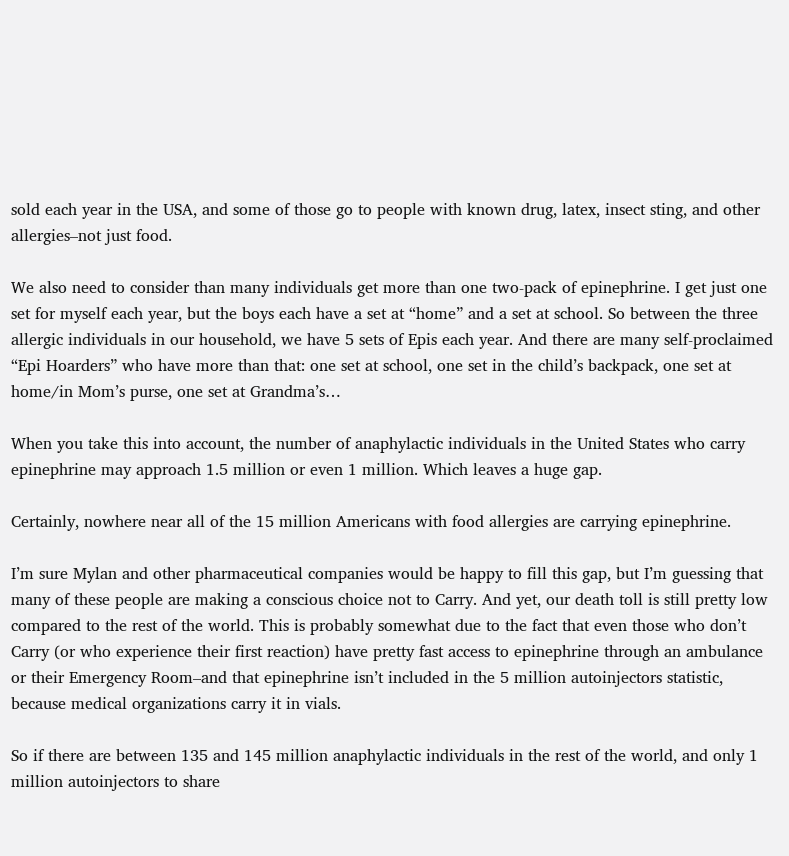sold each year in the USA, and some of those go to people with known drug, latex, insect sting, and other allergies–not just food.

We also need to consider than many individuals get more than one two-pack of epinephrine. I get just one set for myself each year, but the boys each have a set at “home” and a set at school. So between the three allergic individuals in our household, we have 5 sets of Epis each year. And there are many self-proclaimed “Epi Hoarders” who have more than that: one set at school, one set in the child’s backpack, one set at home/in Mom’s purse, one set at Grandma’s…

When you take this into account, the number of anaphylactic individuals in the United States who carry epinephrine may approach 1.5 million or even 1 million. Which leaves a huge gap.

Certainly, nowhere near all of the 15 million Americans with food allergies are carrying epinephrine.

I’m sure Mylan and other pharmaceutical companies would be happy to fill this gap, but I’m guessing that many of these people are making a conscious choice not to Carry. And yet, our death toll is still pretty low compared to the rest of the world. This is probably somewhat due to the fact that even those who don’t Carry (or who experience their first reaction) have pretty fast access to epinephrine through an ambulance or their Emergency Room–and that epinephrine isn’t included in the 5 million autoinjectors statistic, because medical organizations carry it in vials.

So if there are between 135 and 145 million anaphylactic individuals in the rest of the world, and only 1 million autoinjectors to share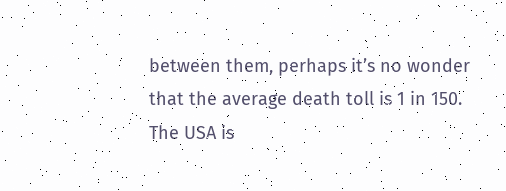between them, perhaps it’s no wonder that the average death toll is 1 in 150. The USA is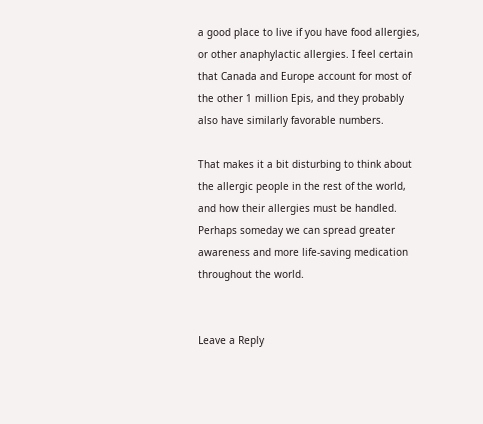a good place to live if you have food allergies, or other anaphylactic allergies. I feel certain that Canada and Europe account for most of the other 1 million Epis, and they probably also have similarly favorable numbers.

That makes it a bit disturbing to think about the allergic people in the rest of the world, and how their allergies must be handled. Perhaps someday we can spread greater awareness and more life-saving medication throughout the world.


Leave a Reply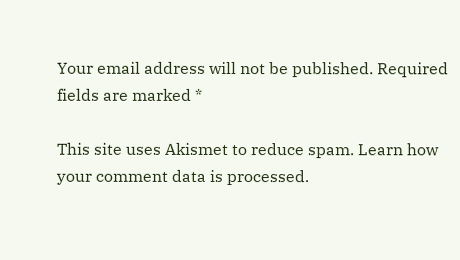Your email address will not be published. Required fields are marked *

This site uses Akismet to reduce spam. Learn how your comment data is processed.